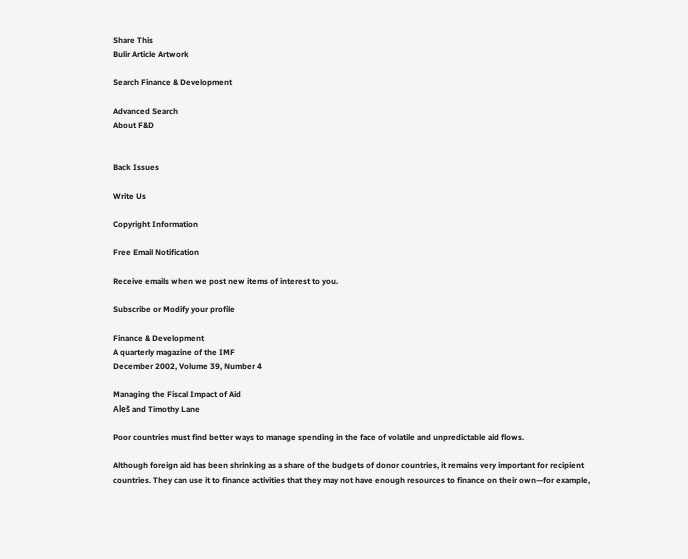Share This
Bulir Article Artwork

Search Finance & Development

Advanced Search
About F&D


Back Issues

Write Us

Copyright Information

Free Email Notification

Receive emails when we post new items of interest to you.

Subscribe or Modify your profile

Finance & Development
A quarterly magazine of the IMF
December 2002, Volume 39, Number 4

Managing the Fiscal Impact of Aid
Aleš and Timothy Lane

Poor countries must find better ways to manage spending in the face of volatile and unpredictable aid flows.

Although foreign aid has been shrinking as a share of the budgets of donor countries, it remains very important for recipient countries. They can use it to finance activities that they may not have enough resources to finance on their own—for example,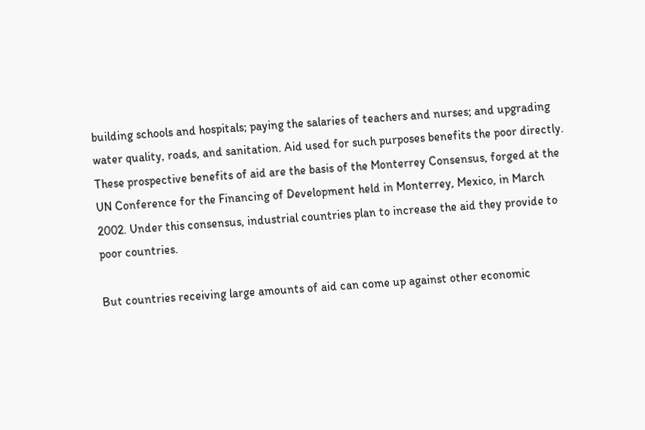building schools and hospitals; paying the salaries of teachers and nurses; and upgrading water quality, roads, and sanitation. Aid used for such purposes benefits the poor directly. These prospective benefits of aid are the basis of the Monterrey Consensus, forged at the UN Conference for the Financing of Development held in Monterrey, Mexico, in March 2002. Under this consensus, industrial countries plan to increase the aid they provide to poor countries.

But countries receiving large amounts of aid can come up against other economic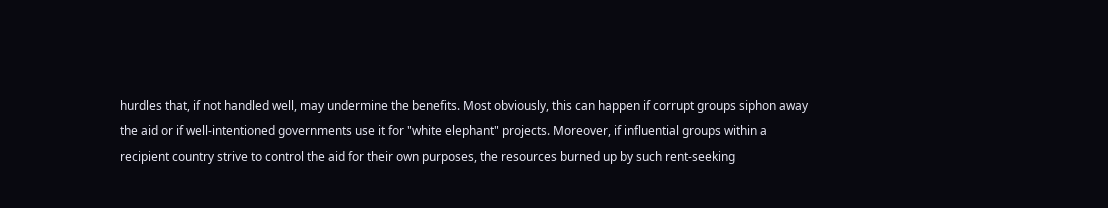hurdles that, if not handled well, may undermine the benefits. Most obviously, this can happen if corrupt groups siphon away the aid or if well-intentioned governments use it for "white elephant" projects. Moreover, if influential groups within a recipient country strive to control the aid for their own purposes, the resources burned up by such rent-seeking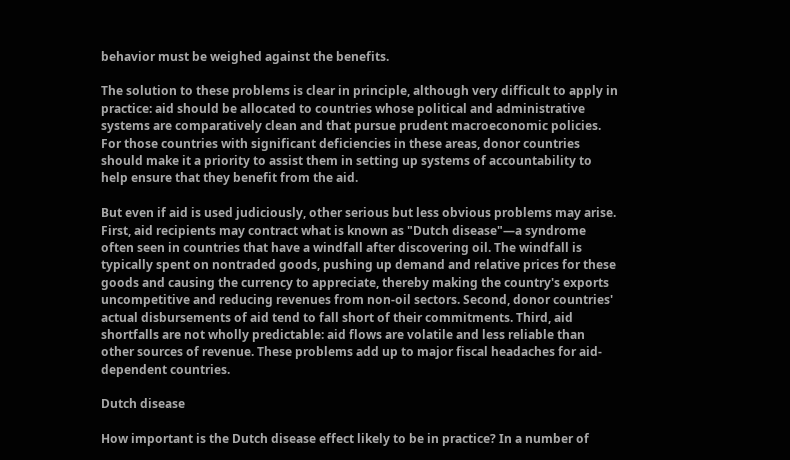behavior must be weighed against the benefits.

The solution to these problems is clear in principle, although very difficult to apply in practice: aid should be allocated to countries whose political and administrative systems are comparatively clean and that pursue prudent macroeconomic policies. For those countries with significant deficiencies in these areas, donor countries should make it a priority to assist them in setting up systems of accountability to help ensure that they benefit from the aid.

But even if aid is used judiciously, other serious but less obvious problems may arise. First, aid recipients may contract what is known as "Dutch disease"—a syndrome often seen in countries that have a windfall after discovering oil. The windfall is typically spent on nontraded goods, pushing up demand and relative prices for these goods and causing the currency to appreciate, thereby making the country's exports uncompetitive and reducing revenues from non-oil sectors. Second, donor countries' actual disbursements of aid tend to fall short of their commitments. Third, aid shortfalls are not wholly predictable: aid flows are volatile and less reliable than other sources of revenue. These problems add up to major fiscal headaches for aid-dependent countries.

Dutch disease

How important is the Dutch disease effect likely to be in practice? In a number of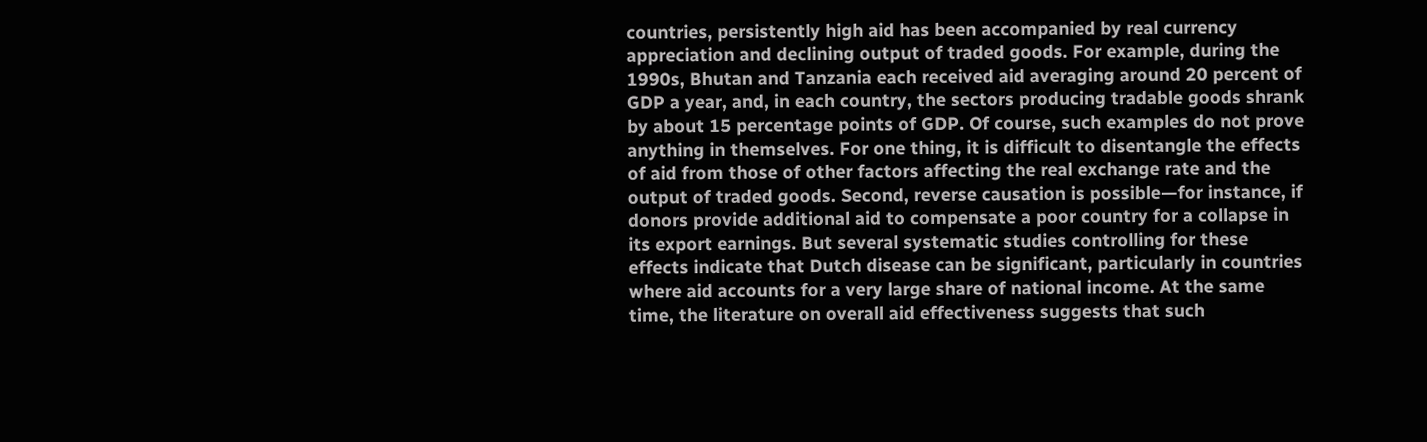countries, persistently high aid has been accompanied by real currency appreciation and declining output of traded goods. For example, during the 1990s, Bhutan and Tanzania each received aid averaging around 20 percent of GDP a year, and, in each country, the sectors producing tradable goods shrank by about 15 percentage points of GDP. Of course, such examples do not prove anything in themselves. For one thing, it is difficult to disentangle the effects of aid from those of other factors affecting the real exchange rate and the output of traded goods. Second, reverse causation is possible—for instance, if donors provide additional aid to compensate a poor country for a collapse in its export earnings. But several systematic studies controlling for these effects indicate that Dutch disease can be significant, particularly in countries where aid accounts for a very large share of national income. At the same time, the literature on overall aid effectiveness suggests that such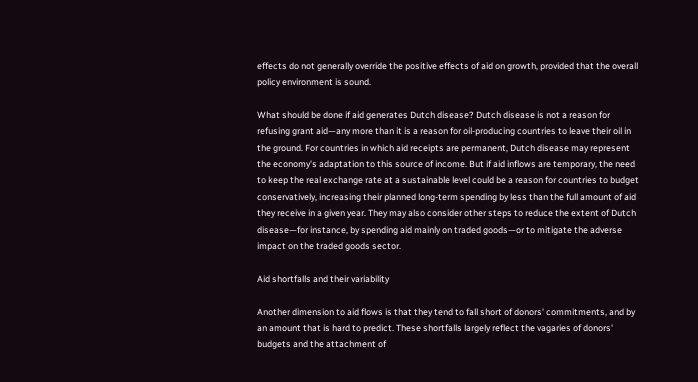effects do not generally override the positive effects of aid on growth, provided that the overall policy environment is sound.

What should be done if aid generates Dutch disease? Dutch disease is not a reason for refusing grant aid—any more than it is a reason for oil-producing countries to leave their oil in the ground. For countries in which aid receipts are permanent, Dutch disease may represent the economy's adaptation to this source of income. But if aid inflows are temporary, the need to keep the real exchange rate at a sustainable level could be a reason for countries to budget conservatively, increasing their planned long-term spending by less than the full amount of aid they receive in a given year. They may also consider other steps to reduce the extent of Dutch disease—for instance, by spending aid mainly on traded goods—or to mitigate the adverse impact on the traded goods sector.

Aid shortfalls and their variability

Another dimension to aid flows is that they tend to fall short of donors' commitments, and by an amount that is hard to predict. These shortfalls largely reflect the vagaries of donors' budgets and the attachment of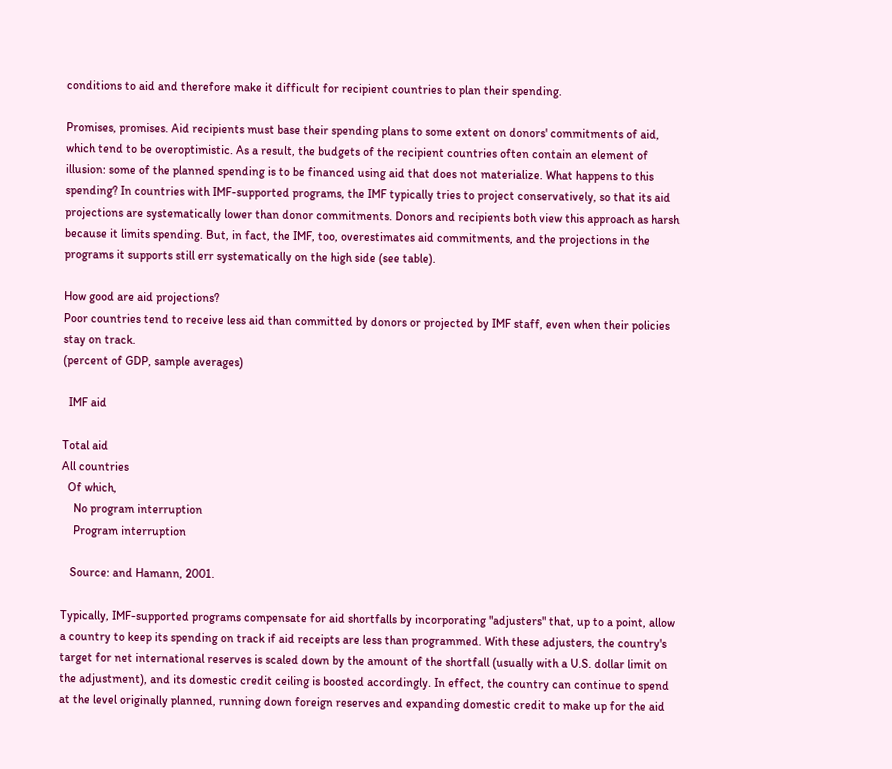conditions to aid and therefore make it difficult for recipient countries to plan their spending.

Promises, promises. Aid recipients must base their spending plans to some extent on donors' commitments of aid, which tend to be overoptimistic. As a result, the budgets of the recipient countries often contain an element of illusion: some of the planned spending is to be financed using aid that does not materialize. What happens to this spending? In countries with IMF-supported programs, the IMF typically tries to project conservatively, so that its aid projections are systematically lower than donor commitments. Donors and recipients both view this approach as harsh because it limits spending. But, in fact, the IMF, too, overestimates aid commitments, and the projections in the programs it supports still err systematically on the high side (see table).

How good are aid projections?
Poor countries tend to receive less aid than committed by donors or projected by IMF staff, even when their policies stay on track.
(percent of GDP, sample averages)

  IMF aid

Total aid
All countries
  Of which,
    No program interruption
    Program interruption

   Source: and Hamann, 2001.

Typically, IMF-supported programs compensate for aid shortfalls by incorporating "adjusters" that, up to a point, allow a country to keep its spending on track if aid receipts are less than programmed. With these adjusters, the country's target for net international reserves is scaled down by the amount of the shortfall (usually with a U.S. dollar limit on the adjustment), and its domestic credit ceiling is boosted accordingly. In effect, the country can continue to spend at the level originally planned, running down foreign reserves and expanding domestic credit to make up for the aid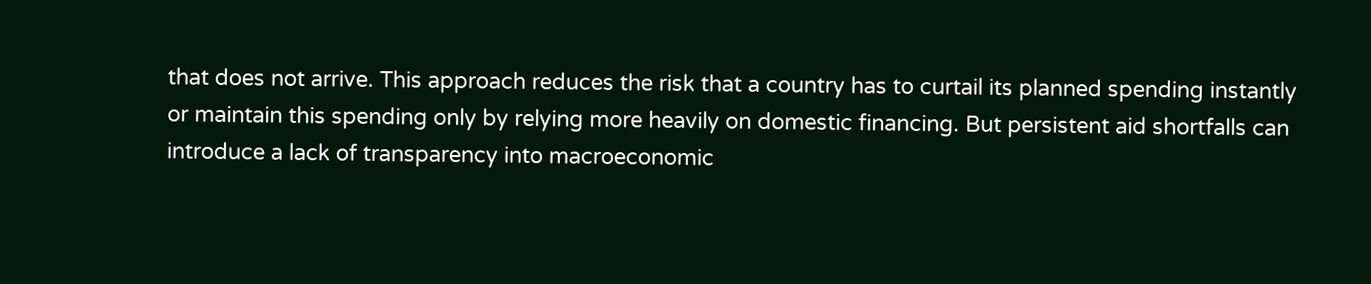that does not arrive. This approach reduces the risk that a country has to curtail its planned spending instantly or maintain this spending only by relying more heavily on domestic financing. But persistent aid shortfalls can introduce a lack of transparency into macroeconomic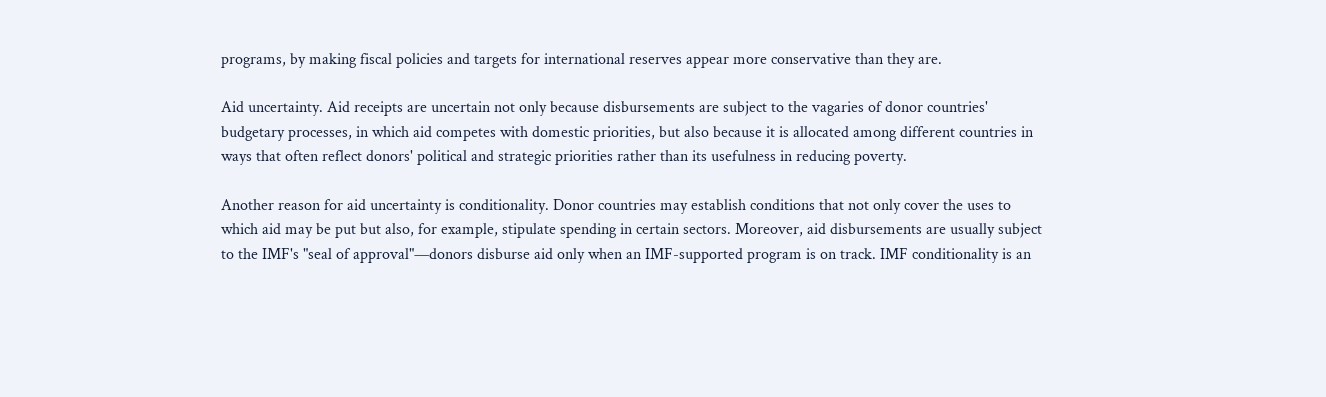programs, by making fiscal policies and targets for international reserves appear more conservative than they are.

Aid uncertainty. Aid receipts are uncertain not only because disbursements are subject to the vagaries of donor countries' budgetary processes, in which aid competes with domestic priorities, but also because it is allocated among different countries in ways that often reflect donors' political and strategic priorities rather than its usefulness in reducing poverty.

Another reason for aid uncertainty is conditionality. Donor countries may establish conditions that not only cover the uses to which aid may be put but also, for example, stipulate spending in certain sectors. Moreover, aid disbursements are usually subject to the IMF's "seal of approval"—donors disburse aid only when an IMF-supported program is on track. IMF conditionality is an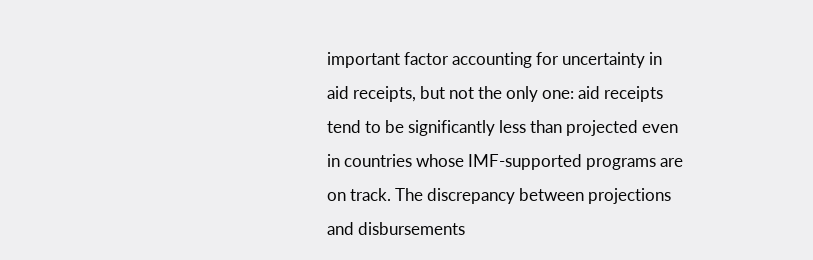important factor accounting for uncertainty in aid receipts, but not the only one: aid receipts tend to be significantly less than projected even in countries whose IMF-supported programs are on track. The discrepancy between projections and disbursements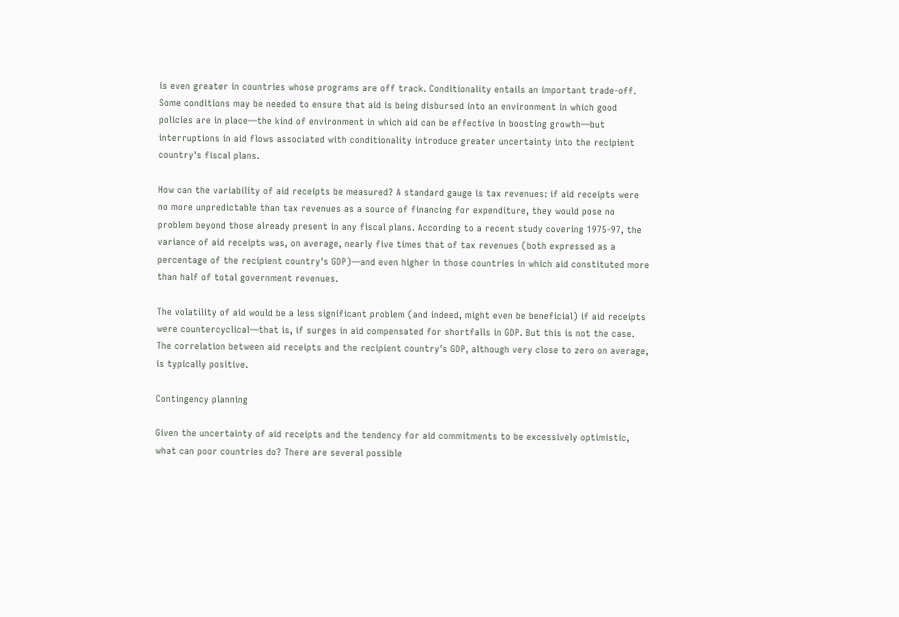is even greater in countries whose programs are off track. Conditionality entails an important trade-off. Some conditions may be needed to ensure that aid is being disbursed into an environment in which good policies are in place—the kind of environment in which aid can be effective in boosting growth—but interruptions in aid flows associated with conditionality introduce greater uncertainty into the recipient country's fiscal plans.

How can the variability of aid receipts be measured? A standard gauge is tax revenues: if aid receipts were no more unpredictable than tax revenues as a source of financing for expenditure, they would pose no problem beyond those already present in any fiscal plans. According to a recent study covering 1975-97, the variance of aid receipts was, on average, nearly five times that of tax revenues (both expressed as a percentage of the recipient country's GDP)—and even higher in those countries in which aid constituted more than half of total government revenues.

The volatility of aid would be a less significant problem (and indeed, might even be beneficial) if aid receipts were countercyclical—that is, if surges in aid compensated for shortfalls in GDP. But this is not the case. The correlation between aid receipts and the recipient country's GDP, although very close to zero on average, is typically positive.

Contingency planning

Given the uncertainty of aid receipts and the tendency for aid commitments to be excessively optimistic, what can poor countries do? There are several possible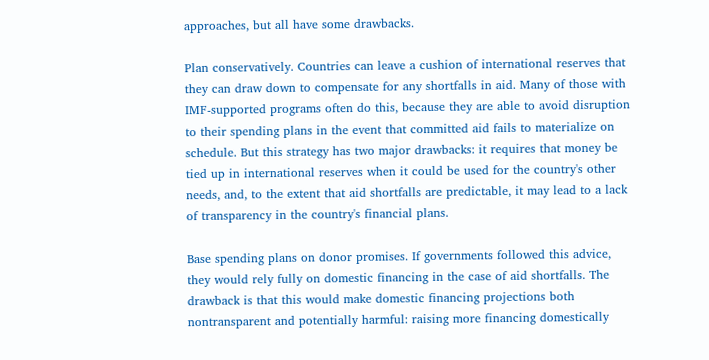approaches, but all have some drawbacks.

Plan conservatively. Countries can leave a cushion of international reserves that they can draw down to compensate for any shortfalls in aid. Many of those with IMF-supported programs often do this, because they are able to avoid disruption to their spending plans in the event that committed aid fails to materialize on schedule. But this strategy has two major drawbacks: it requires that money be tied up in international reserves when it could be used for the country's other needs, and, to the extent that aid shortfalls are predictable, it may lead to a lack of transparency in the country's financial plans.

Base spending plans on donor promises. If governments followed this advice, they would rely fully on domestic financing in the case of aid shortfalls. The drawback is that this would make domestic financing projections both nontransparent and potentially harmful: raising more financing domestically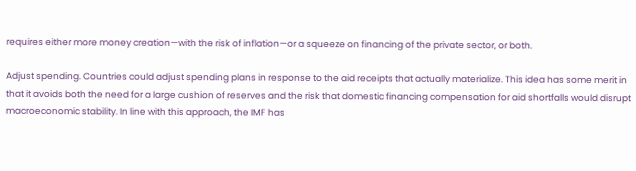requires either more money creation—with the risk of inflation—or a squeeze on financing of the private sector, or both.

Adjust spending. Countries could adjust spending plans in response to the aid receipts that actually materialize. This idea has some merit in that it avoids both the need for a large cushion of reserves and the risk that domestic financing compensation for aid shortfalls would disrupt macroeconomic stability. In line with this approach, the IMF has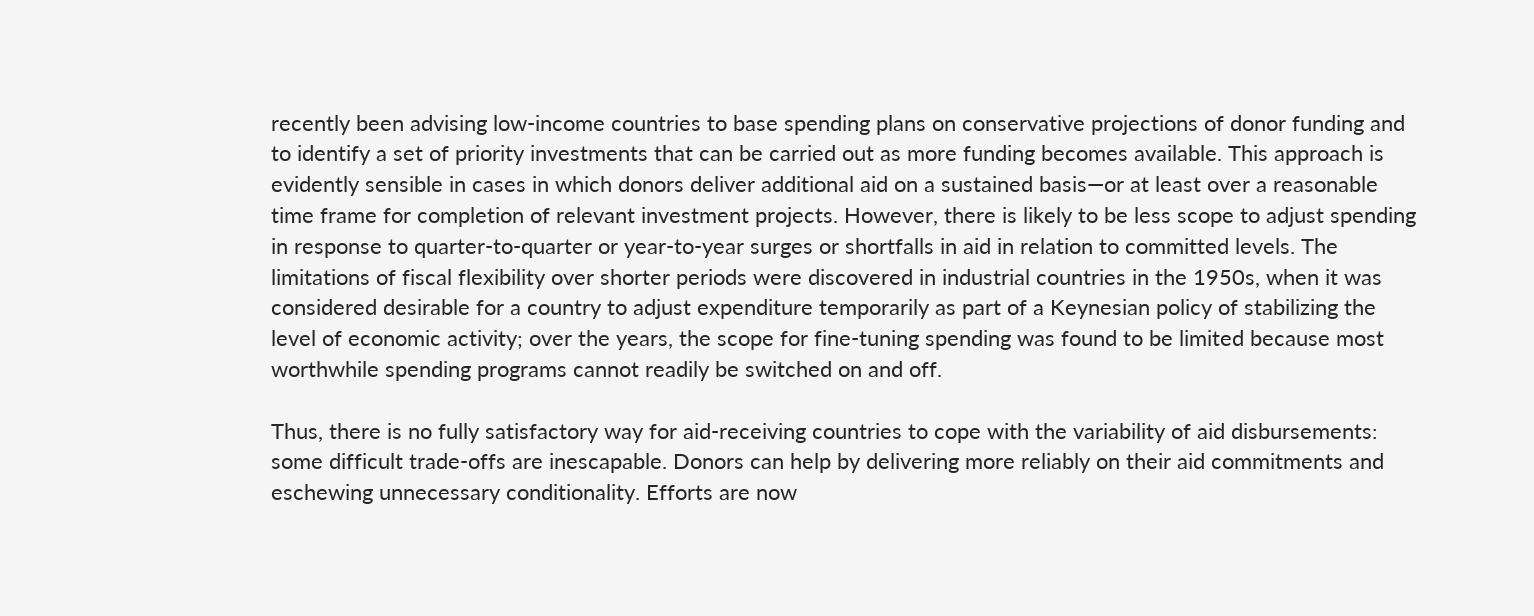recently been advising low-income countries to base spending plans on conservative projections of donor funding and to identify a set of priority investments that can be carried out as more funding becomes available. This approach is evidently sensible in cases in which donors deliver additional aid on a sustained basis—or at least over a reasonable time frame for completion of relevant investment projects. However, there is likely to be less scope to adjust spending in response to quarter-to-quarter or year-to-year surges or shortfalls in aid in relation to committed levels. The limitations of fiscal flexibility over shorter periods were discovered in industrial countries in the 1950s, when it was considered desirable for a country to adjust expenditure temporarily as part of a Keynesian policy of stabilizing the level of economic activity; over the years, the scope for fine-tuning spending was found to be limited because most worthwhile spending programs cannot readily be switched on and off.

Thus, there is no fully satisfactory way for aid-receiving countries to cope with the variability of aid disbursements: some difficult trade-offs are inescapable. Donors can help by delivering more reliably on their aid commitments and eschewing unnecessary conditionality. Efforts are now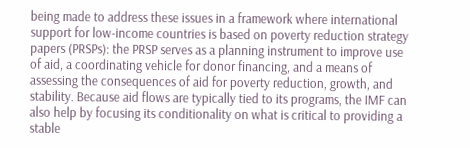being made to address these issues in a framework where international support for low-income countries is based on poverty reduction strategy papers (PRSPs): the PRSP serves as a planning instrument to improve use of aid, a coordinating vehicle for donor financing, and a means of assessing the consequences of aid for poverty reduction, growth, and stability. Because aid flows are typically tied to its programs, the IMF can also help by focusing its conditionality on what is critical to providing a stable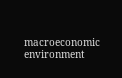macroeconomic environment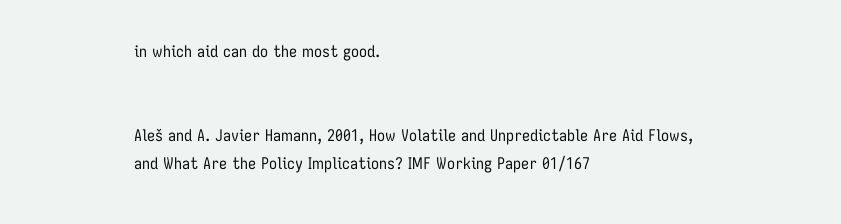in which aid can do the most good.


Aleš and A. Javier Hamann, 2001, How Volatile and Unpredictable Are Aid Flows, and What Are the Policy Implications? IMF Working Paper 01/167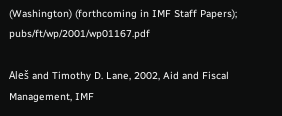(Washington) (forthcoming in IMF Staff Papers); pubs/ft/wp/2001/wp01167.pdf

Aleš and Timothy D. Lane, 2002, Aid and Fiscal Management, IMF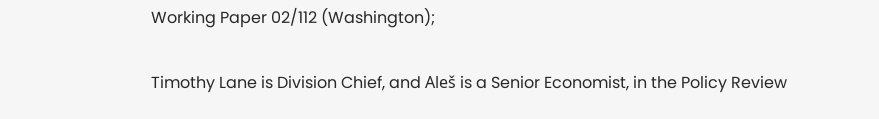Working Paper 02/112 (Washington);

Timothy Lane is Division Chief, and Aleš is a Senior Economist, in the Policy Review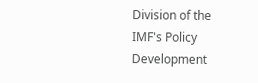Division of the IMF's Policy Development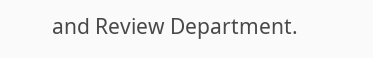and Review Department.